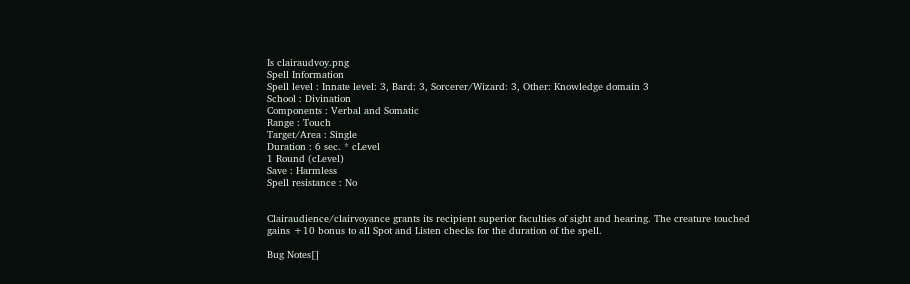Is clairaudvoy.png
Spell Information
Spell level : Innate level: 3, Bard: 3, Sorcerer/Wizard: 3, Other: Knowledge domain 3
School : Divination
Components : Verbal and Somatic
Range : Touch
Target/Area : Single
Duration : 6 sec. * cLevel
1 Round (cLevel)
Save : Harmless
Spell resistance : No


Clairaudience/clairvoyance grants its recipient superior faculties of sight and hearing. The creature touched gains +10 bonus to all Spot and Listen checks for the duration of the spell.

Bug Notes[]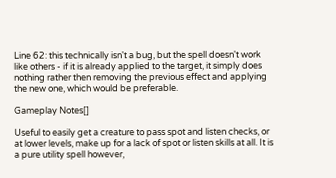Line 62: this technically isn't a bug, but the spell doesn't work like others - if it is already applied to the target, it simply does nothing rather then removing the previous effect and applying the new one, which would be preferable.

Gameplay Notes[]

Useful to easily get a creature to pass spot and listen checks, or at lower levels, make up for a lack of spot or listen skills at all. It is a pure utility spell however,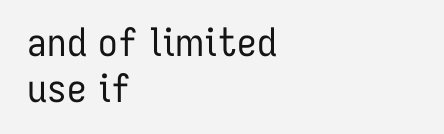and of limited use if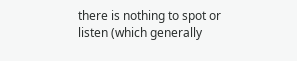there is nothing to spot or listen (which generally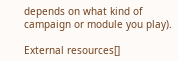depends on what kind of campaign or module you play).

External resources[]